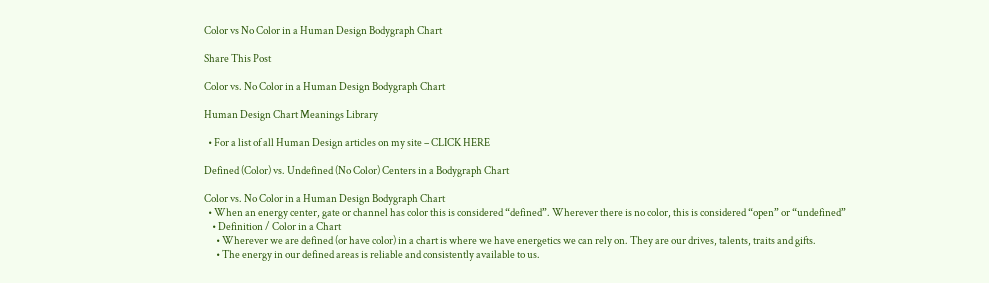Color vs No Color in a Human Design Bodygraph Chart

Share This Post

Color vs. No Color in a Human Design Bodygraph Chart

Human Design Chart Meanings Library

  • For a list of all Human Design articles on my site – CLICK HERE

Defined (Color) vs. Undefined (No Color) Centers in a Bodygraph Chart

Color vs. No Color in a Human Design Bodygraph Chart
  • When an energy center, gate or channel has color this is considered “defined”. Wherever there is no color, this is considered “open” or “undefined”
    • Definition / Color in a Chart
      • Wherever we are defined (or have color) in a chart is where we have energetics we can rely on. They are our drives, talents, traits and gifts.
      • The energy in our defined areas is reliable and consistently available to us.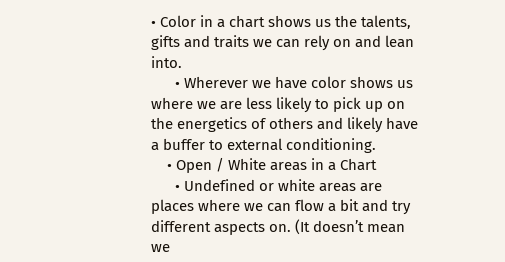• Color in a chart shows us the talents, gifts and traits we can rely on and lean into.
      • Wherever we have color shows us where we are less likely to pick up on the energetics of others and likely have a buffer to external conditioning.
    • Open / White areas in a Chart
      • Undefined or white areas are places where we can flow a bit and try different aspects on. (It doesn’t mean we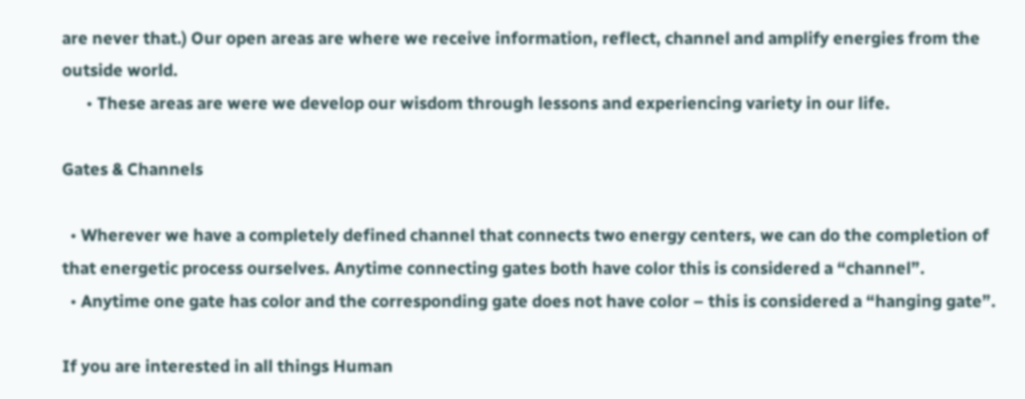are never that.) Our open areas are where we receive information, reflect, channel and amplify energies from the outside world.
      • These areas are were we develop our wisdom through lessons and experiencing variety in our life.

Gates & Channels

  • Wherever we have a completely defined channel that connects two energy centers, we can do the completion of that energetic process ourselves. Anytime connecting gates both have color this is considered a “channel”.
  • Anytime one gate has color and the corresponding gate does not have color – this is considered a “hanging gate”.

If you are interested in all things Human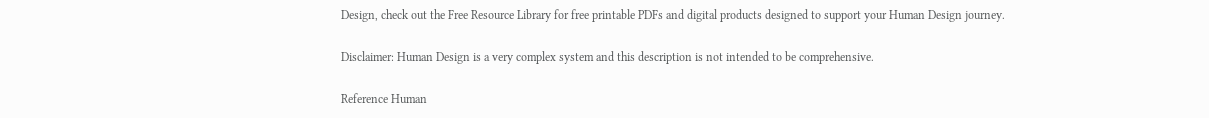Design, check out the Free Resource Library for free printable PDFs and digital products designed to support your Human Design journey.

Disclaimer: Human Design is a very complex system and this description is not intended to be comprehensive.

Reference Human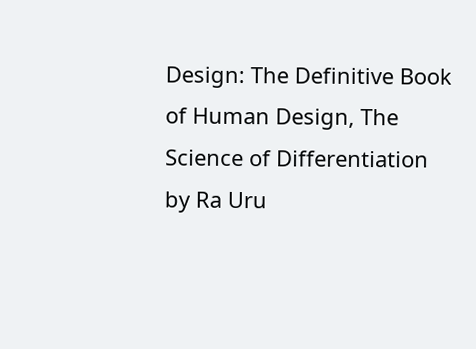Design: The Definitive Book of Human Design, The Science of Differentiation by Ra Uru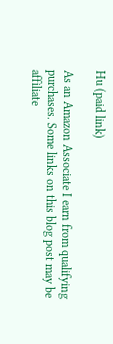Hu (paid link)

As an Amazon Associate I earn from qualifying purchases. Some links on this blog post may be affiliate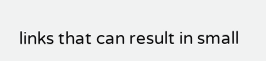links that can result in small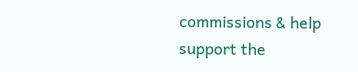commissions & help support the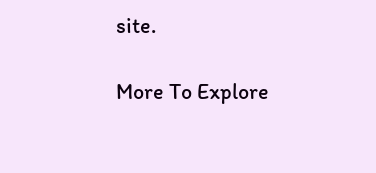site.

More To Explore